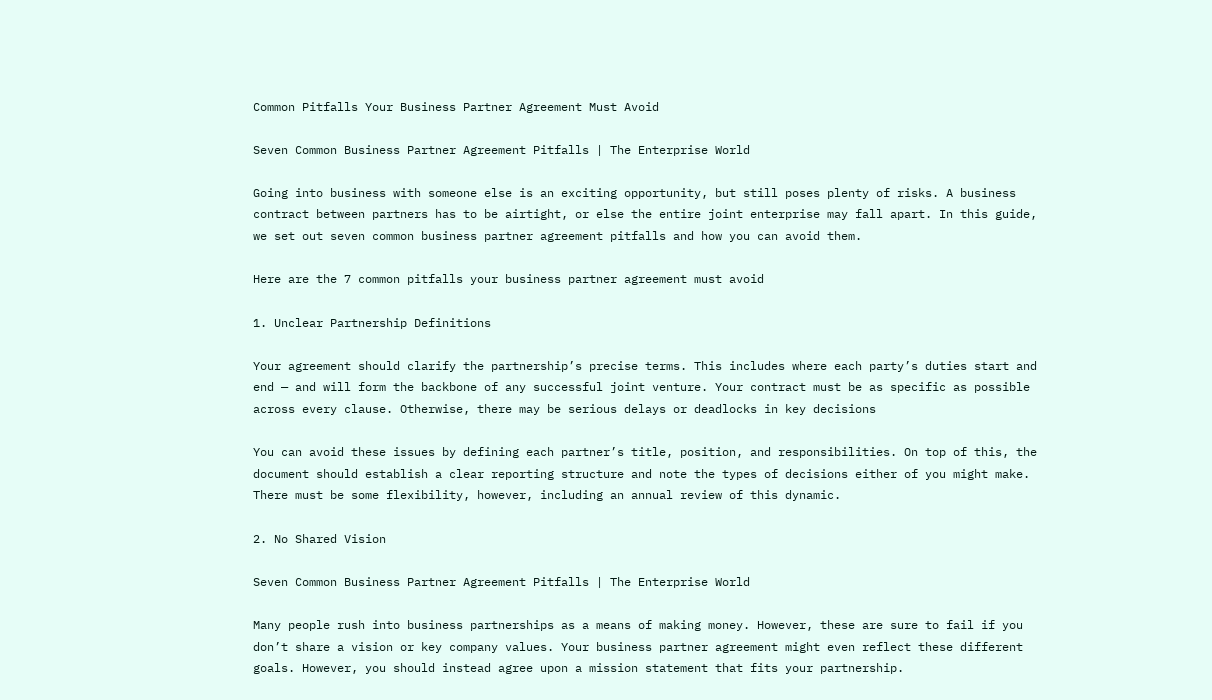Common Pitfalls Your Business Partner Agreement Must Avoid

Seven Common Business Partner Agreement Pitfalls | The Enterprise World

Going into business with someone else is an exciting opportunity, but still poses plenty of risks. A business contract between partners has to be airtight, or else the entire joint enterprise may fall apart. In this guide, we set out seven common business partner agreement pitfalls and how you can avoid them.

Here are the 7 common pitfalls your business partner agreement must avoid

1. Unclear Partnership Definitions

Your agreement should clarify the partnership’s precise terms. This includes where each party’s duties start and end — and will form the backbone of any successful joint venture. Your contract must be as specific as possible across every clause. Otherwise, there may be serious delays or deadlocks in key decisions

You can avoid these issues by defining each partner’s title, position, and responsibilities. On top of this, the document should establish a clear reporting structure and note the types of decisions either of you might make. There must be some flexibility, however, including an annual review of this dynamic.

2. No Shared Vision

Seven Common Business Partner Agreement Pitfalls | The Enterprise World

Many people rush into business partnerships as a means of making money. However, these are sure to fail if you don’t share a vision or key company values. Your business partner agreement might even reflect these different goals. However, you should instead agree upon a mission statement that fits your partnership.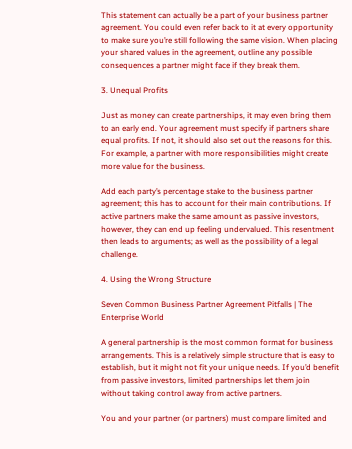This statement can actually be a part of your business partner agreement. You could even refer back to it at every opportunity to make sure you’re still following the same vision. When placing your shared values in the agreement, outline any possible consequences a partner might face if they break them.

3. Unequal Profits

Just as money can create partnerships, it may even bring them to an early end. Your agreement must specify if partners share equal profits. If not, it should also set out the reasons for this. For example, a partner with more responsibilities might create more value for the business.

Add each party’s percentage stake to the business partner agreement; this has to account for their main contributions. If active partners make the same amount as passive investors, however, they can end up feeling undervalued. This resentment then leads to arguments; as well as the possibility of a legal challenge.

4. Using the Wrong Structure

Seven Common Business Partner Agreement Pitfalls | The Enterprise World

A general partnership is the most common format for business arrangements. This is a relatively simple structure that is easy to establish, but it might not fit your unique needs. If you’d benefit from passive investors, limited partnerships let them join without taking control away from active partners.

You and your partner (or partners) must compare limited and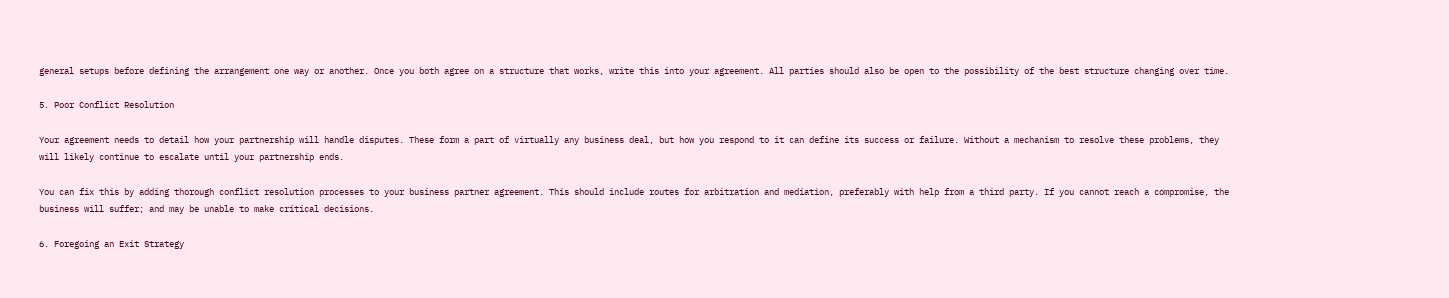general setups before defining the arrangement one way or another. Once you both agree on a structure that works, write this into your agreement. All parties should also be open to the possibility of the best structure changing over time.

5. Poor Conflict Resolution

Your agreement needs to detail how your partnership will handle disputes. These form a part of virtually any business deal, but how you respond to it can define its success or failure. Without a mechanism to resolve these problems, they will likely continue to escalate until your partnership ends.

You can fix this by adding thorough conflict resolution processes to your business partner agreement. This should include routes for arbitration and mediation, preferably with help from a third party. If you cannot reach a compromise, the business will suffer; and may be unable to make critical decisions.

6. Foregoing an Exit Strategy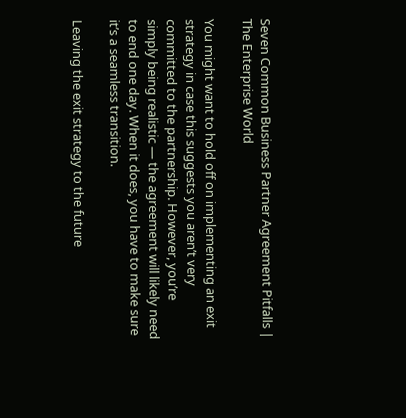Seven Common Business Partner Agreement Pitfalls | The Enterprise World

You might want to hold off on implementing an exit strategy in case this suggests you aren’t very committed to the partnership. However, you’re simply being realistic — the agreement will likely need to end one day. When it does, you have to make sure it’s a seamless transition.

Leaving the exit strategy to the future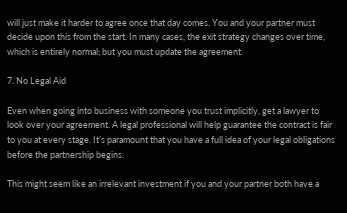will just make it harder to agree once that day comes. You and your partner must decide upon this from the start. In many cases, the exit strategy changes over time, which is entirely normal; but you must update the agreement.

7. No Legal Aid

Even when going into business with someone you trust implicitly, get a lawyer to look over your agreement. A legal professional will help guarantee the contract is fair to you at every stage. It’s paramount that you have a full idea of your legal obligations before the partnership begins.

This might seem like an irrelevant investment if you and your partner both have a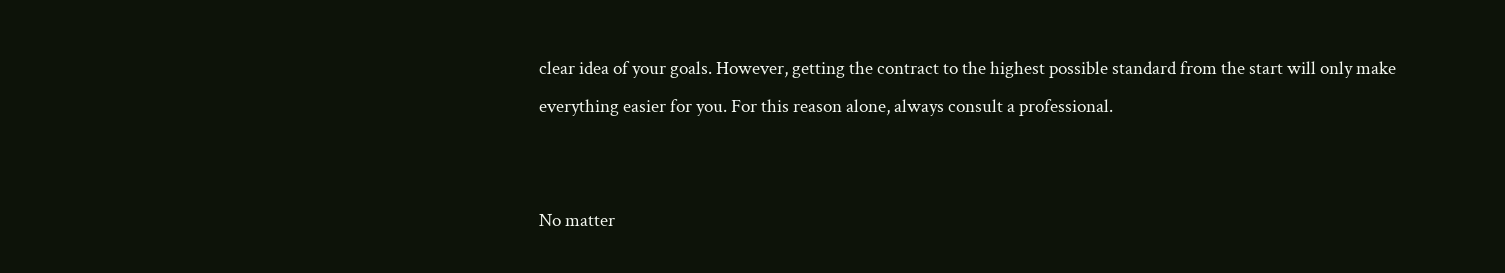clear idea of your goals. However, getting the contract to the highest possible standard from the start will only make everything easier for you. For this reason alone, always consult a professional.


No matter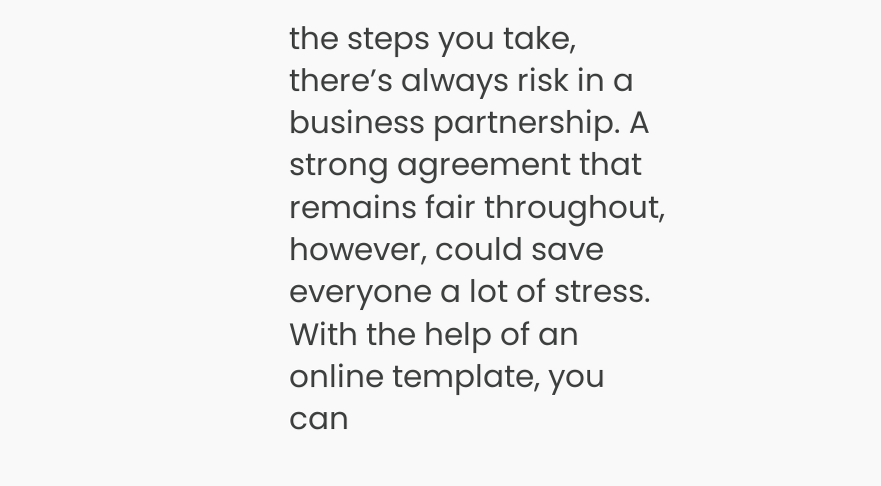the steps you take, there’s always risk in a business partnership. A strong agreement that remains fair throughout, however, could save everyone a lot of stress. With the help of an online template, you can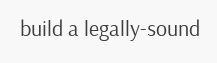build a legally-sound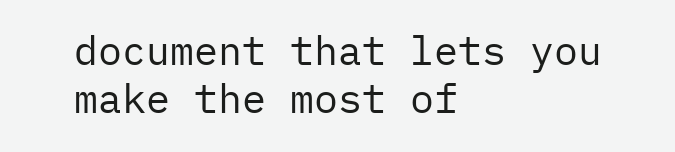document that lets you make the most of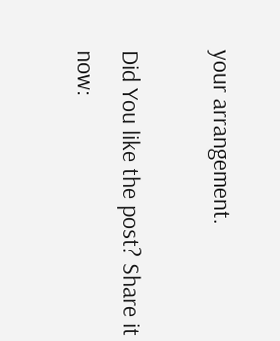your arrangement.

Did You like the post? Share it now: